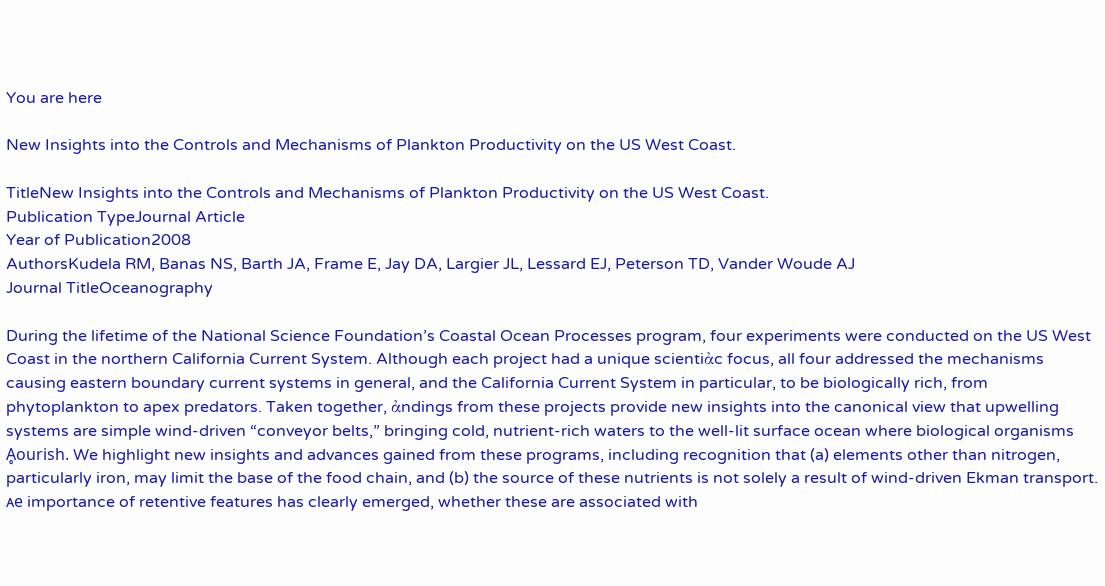You are here

New Insights into the Controls and Mechanisms of Plankton Productivity on the US West Coast.

TitleNew Insights into the Controls and Mechanisms of Plankton Productivity on the US West Coast.
Publication TypeJournal Article
Year of Publication2008
AuthorsKudela RM, Banas NS, Barth JA, Frame E, Jay DA, Largier JL, Lessard EJ, Peterson TD, Vander Woude AJ
Journal TitleOceanography

During the lifetime of the National Science Foundation’s Coastal Ocean Processes program, four experiments were conducted on the US West Coast in the northern California Current System. Although each project had a unique scientiἀc focus, all four addressed the mechanisms causing eastern boundary current systems in general, and the California Current System in particular, to be biologically rich, from phytoplankton to apex predators. Taken together, ἀndings from these projects provide new insights into the canonical view that upwelling systems are simple wind-driven “conveyor belts,” bringing cold, nutrient-rich waters to the well-lit surface ocean where biological organisms Ḁourish. We highlight new insights and advances gained from these programs, including recognition that (a) elements other than nitrogen, particularly iron, may limit the base of the food chain, and (b) the source of these nutrients is not solely a result of wind-driven Ekman transport. ᴀe importance of retentive features has clearly emerged, whether these are associated with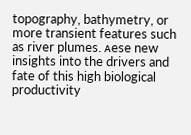topography, bathymetry, or more transient features such as river plumes. ᴀese new insights into the drivers and fate of this high biological productivity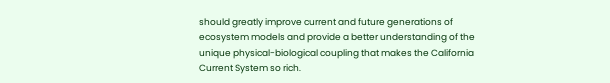should greatly improve current and future generations of ecosystem models and provide a better understanding of the unique physical-biological coupling that makes the California Current System so rich.